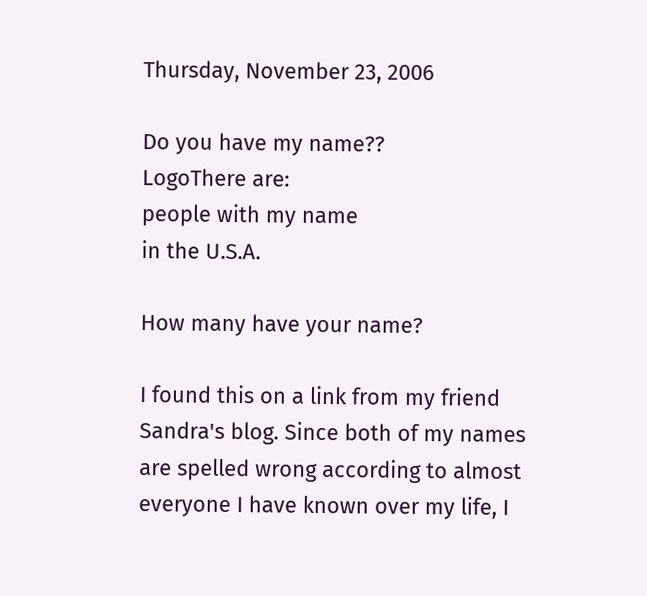Thursday, November 23, 2006

Do you have my name??
LogoThere are:
people with my name
in the U.S.A.

How many have your name?

I found this on a link from my friend Sandra's blog. Since both of my names are spelled wrong according to almost everyone I have known over my life, I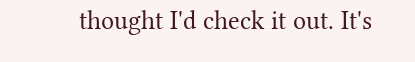thought I'd check it out. It's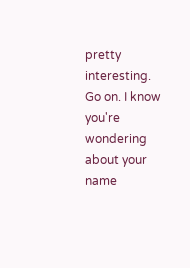pretty interesting. Go on. I know you're wondering about your name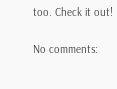too. Check it out!

No comments: